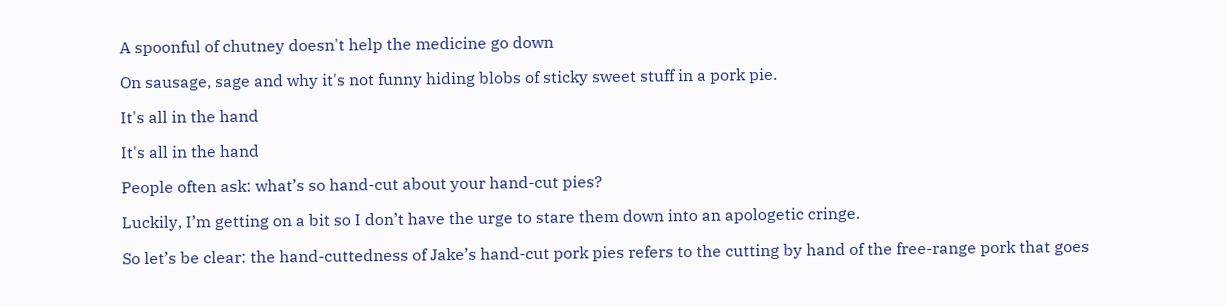A spoonful of chutney doesn't help the medicine go down

On sausage, sage and why it's not funny hiding blobs of sticky sweet stuff in a pork pie.

It's all in the hand

It's all in the hand

People often ask: what’s so hand-cut about your hand-cut pies?

Luckily, I’m getting on a bit so I don’t have the urge to stare them down into an apologetic cringe.

So let’s be clear: the hand-cuttedness of Jake’s hand-cut pork pies refers to the cutting by hand of the free-range pork that goes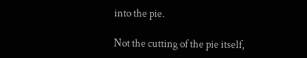into the pie.

Not the cutting of the pie itself,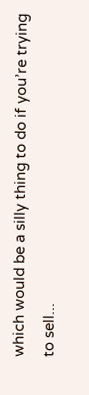which would be a silly thing to do if you’re trying to sell...